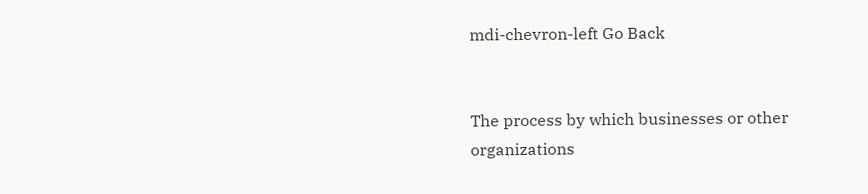mdi-chevron-left Go Back


The process by which businesses or other organizations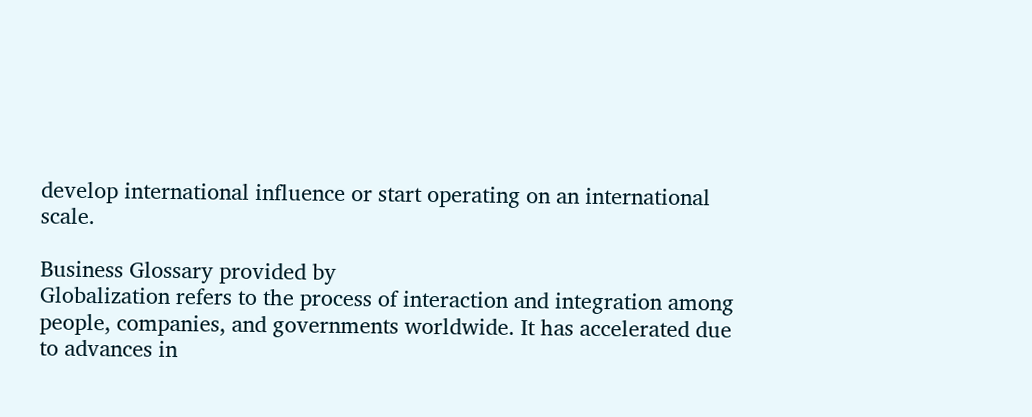develop international influence or start operating on an international scale.

Business Glossary provided by
Globalization refers to the process of interaction and integration among people, companies, and governments worldwide. It has accelerated due to advances in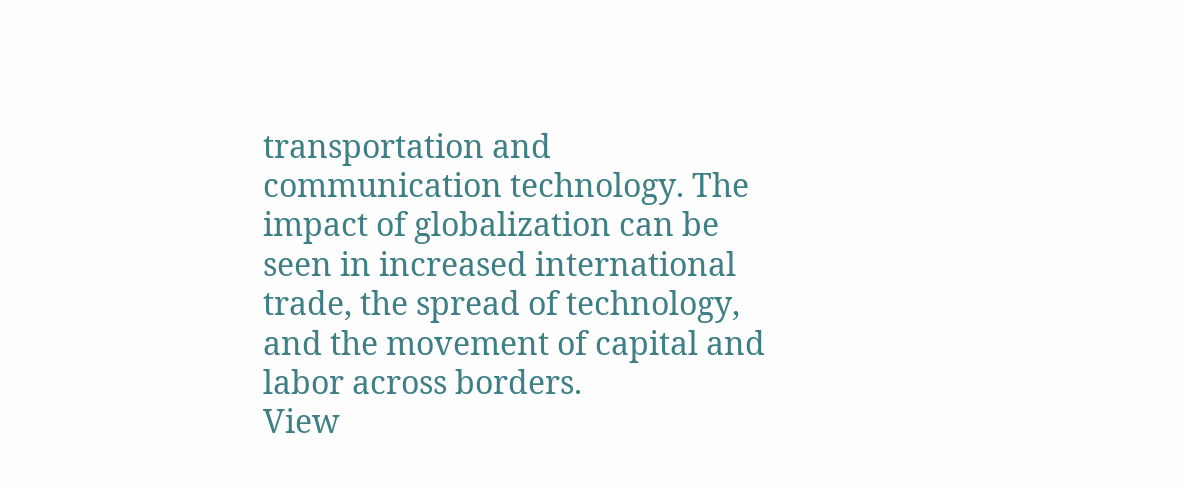transportation and communication technology. The impact of globalization can be seen in increased international trade, the spread of technology, and the movement of capital and labor across borders.
View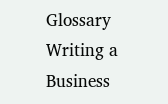Glossary Writing a Business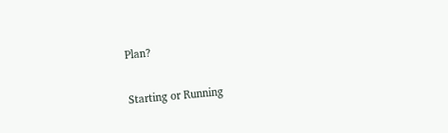Plan?

Starting or Running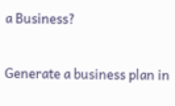a Business?

Generate a business plan in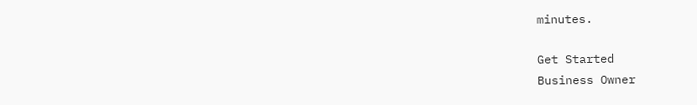minutes.

Get Started
Business Owner